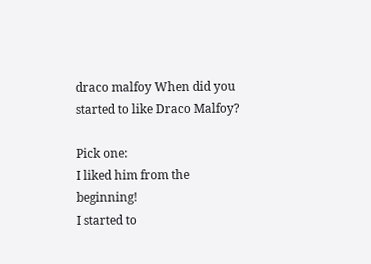draco malfoy When did you started to like Draco Malfoy?

Pick one:
I liked him from the beginning!
I started to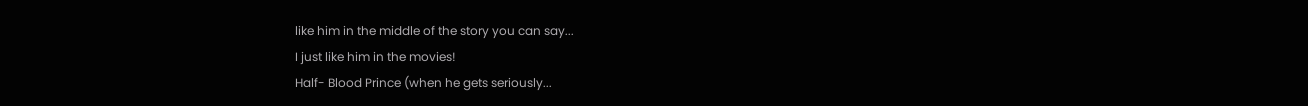like him in the middle of the story you can say...
I just like him in the movies!
Half- Blood Prince (when he gets seriously...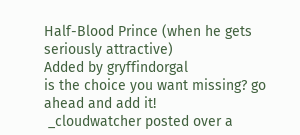Half-Blood Prince (when he gets seriously attractive)
Added by gryffindorgal
is the choice you want missing? go ahead and add it!
 _cloudwatcher posted over a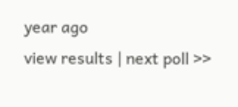year ago
view results | next poll >>